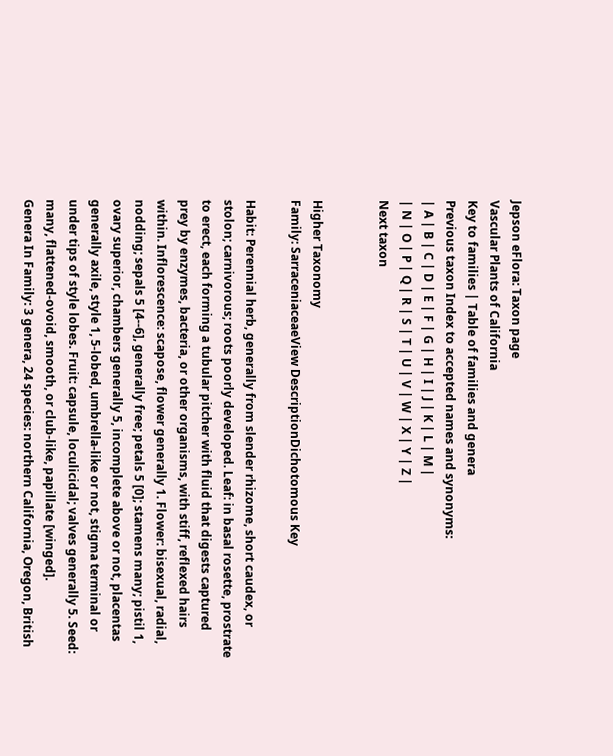Jepson eFlora: Taxon page
Vascular Plants of California
Key to families | Table of families and genera
Previous taxon Index to accepted names and synonyms:
| A | B | C | D | E | F | G | H | I | J | K | L | M |
| N | O | P | Q | R | S | T | U | V | W | X | Y | Z |
Next taxon


Higher Taxonomy
Family: SarraceniaceaeView DescriptionDichotomous Key

Habit: Perennial herb, generally from slender rhizome, short caudex, or stolon; carnivorous; roots poorly developed. Leaf: in basal rosette, prostrate to erect, each forming a tubular pitcher with fluid that digests captured prey by enzymes, bacteria, or other organisms, with stiff, reflexed hairs within. Inflorescence: scapose, flower generally 1. Flower: bisexual, radial, nodding; sepals 5 [4--6], generally free; petals 5 [0]; stamens many; pistil 1, ovary superior, chambers generally 5, incomplete above or not, placentas generally axile, style 1, 5-lobed, umbrella-like or not, stigma terminal or under tips of style lobes. Fruit: capsule, loculicidal; valves generally 5. Seed: many, flattened-ovoid, smooth, or club-like, papillate [winged].
Genera In Family: 3 genera, 24 species: northern California, Oregon, British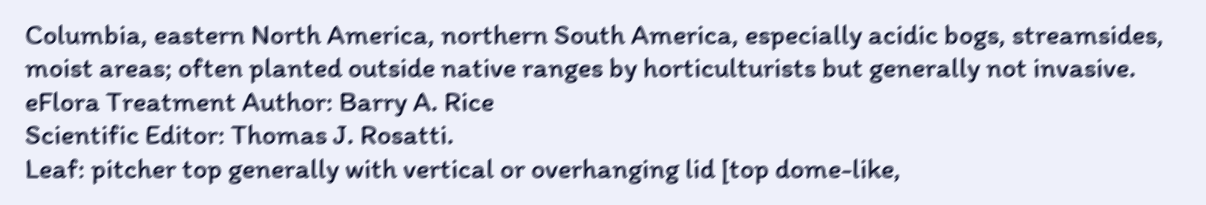Columbia, eastern North America, northern South America, especially acidic bogs, streamsides, moist areas; often planted outside native ranges by horticulturists but generally not invasive.
eFlora Treatment Author: Barry A. Rice
Scientific Editor: Thomas J. Rosatti.
Leaf: pitcher top generally with vertical or overhanging lid [top dome-like,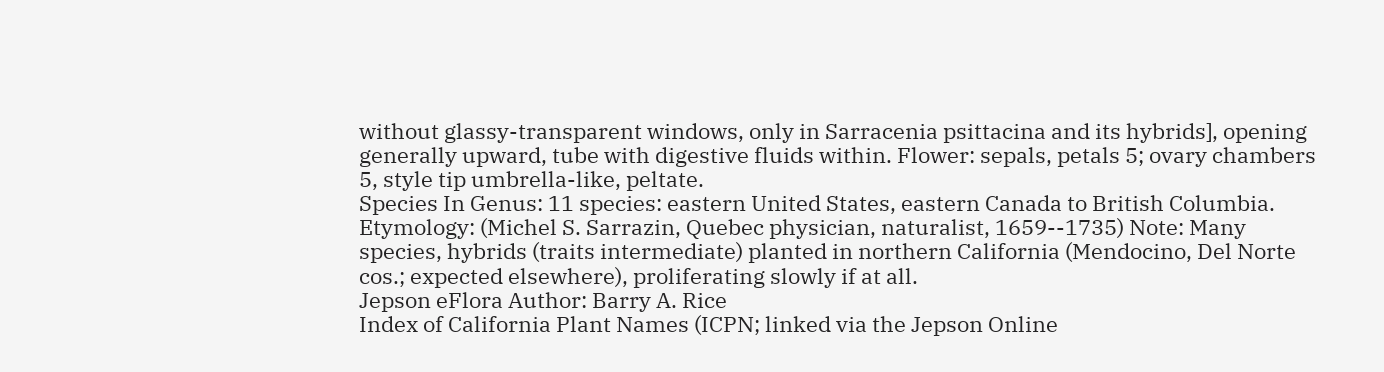without glassy-transparent windows, only in Sarracenia psittacina and its hybrids], opening generally upward, tube with digestive fluids within. Flower: sepals, petals 5; ovary chambers 5, style tip umbrella-like, peltate.
Species In Genus: 11 species: eastern United States, eastern Canada to British Columbia. Etymology: (Michel S. Sarrazin, Quebec physician, naturalist, 1659--1735) Note: Many species, hybrids (traits intermediate) planted in northern California (Mendocino, Del Norte cos.; expected elsewhere), proliferating slowly if at all.
Jepson eFlora Author: Barry A. Rice
Index of California Plant Names (ICPN; linked via the Jepson Online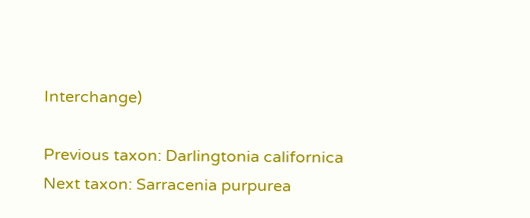Interchange)

Previous taxon: Darlingtonia californica
Next taxon: Sarracenia purpurea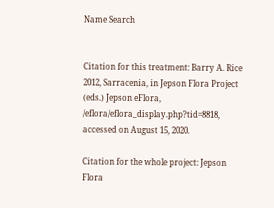Name Search


Citation for this treatment: Barry A. Rice 2012, Sarracenia, in Jepson Flora Project (eds.) Jepson eFlora, /eflora/eflora_display.php?tid=8818, accessed on August 15, 2020.

Citation for the whole project: Jepson Flora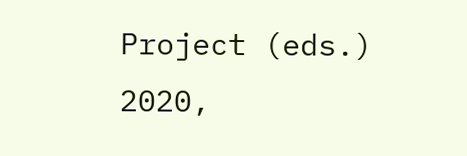Project (eds.) 2020,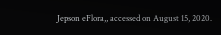Jepson eFlora,, accessed on August 15, 2020.